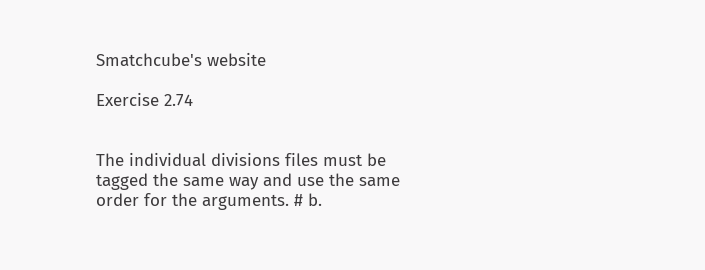Smatchcube's website

Exercise 2.74


The individual divisions files must be tagged the same way and use the same order for the arguments. # b.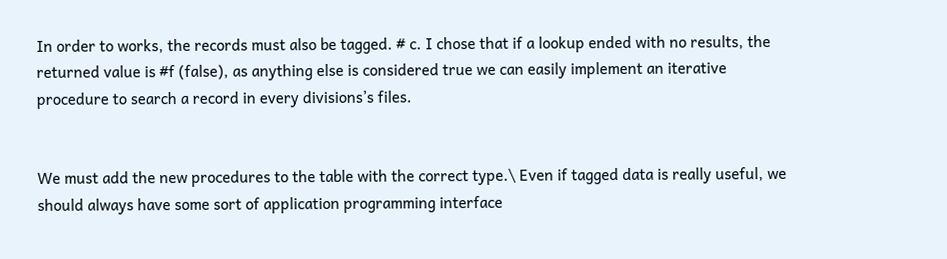In order to works, the records must also be tagged. # c. I chose that if a lookup ended with no results, the returned value is #f (false), as anything else is considered true we can easily implement an iterative procedure to search a record in every divisions’s files.


We must add the new procedures to the table with the correct type.\ Even if tagged data is really useful, we should always have some sort of application programming interface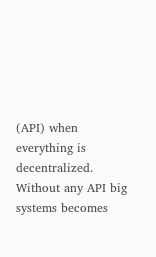(API) when everything is decentralized. Without any API big systems becomes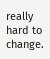really hard to change.